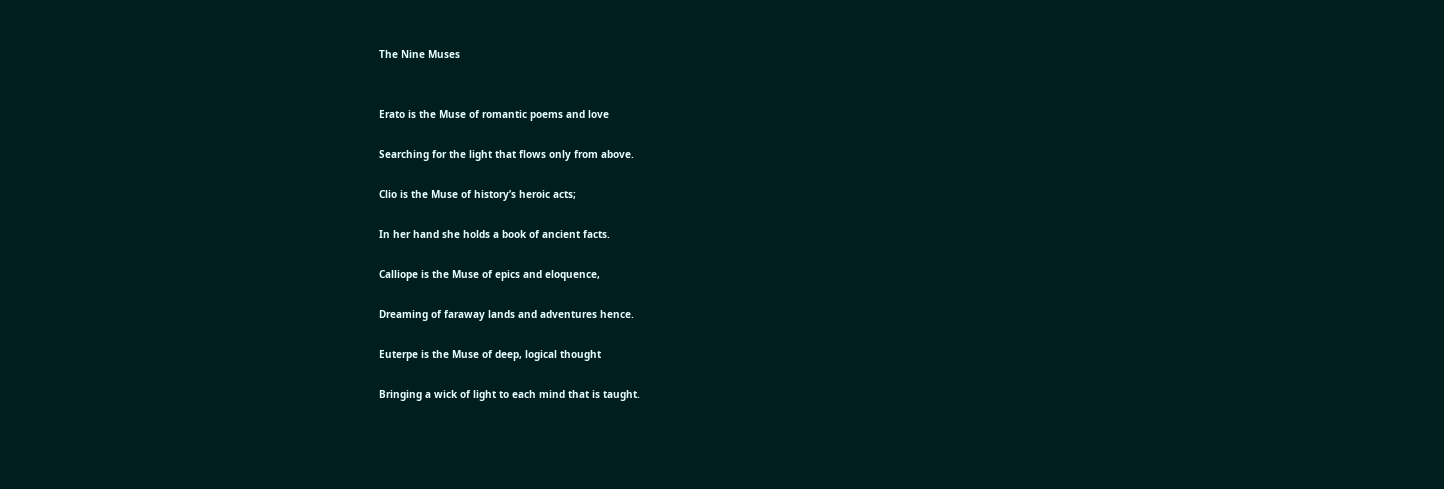The Nine Muses


Erato is the Muse of romantic poems and love

Searching for the light that flows only from above.

Clio is the Muse of history’s heroic acts;

In her hand she holds a book of ancient facts.

Calliope is the Muse of epics and eloquence,

Dreaming of faraway lands and adventures hence.

Euterpe is the Muse of deep, logical thought

Bringing a wick of light to each mind that is taught.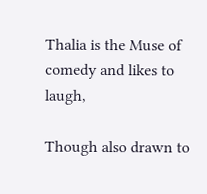Thalia is the Muse of comedy and likes to laugh,

Though also drawn to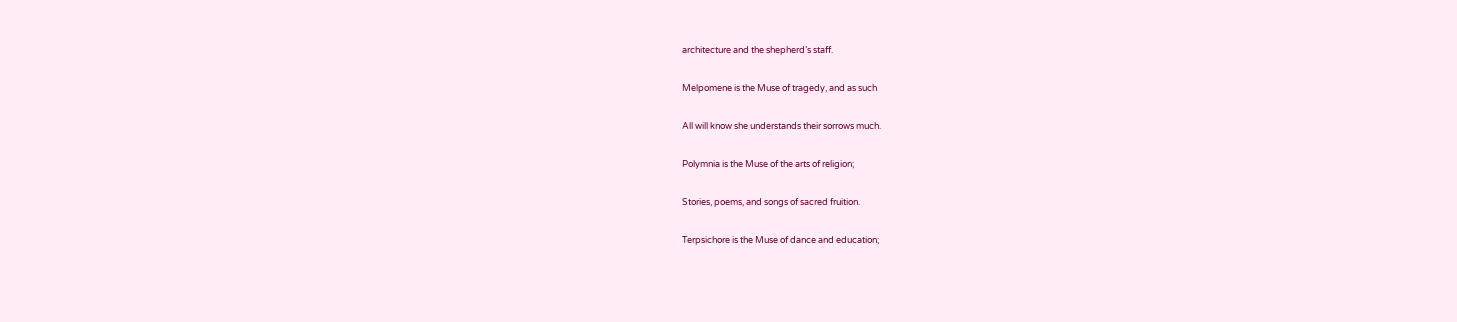architecture and the shepherd’s staff.

Melpomene is the Muse of tragedy, and as such

All will know she understands their sorrows much.

Polymnia is the Muse of the arts of religion;

Stories, poems, and songs of sacred fruition.

Terpsichore is the Muse of dance and education;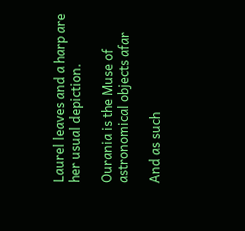Laurel leaves and a harp are her usual depiction.

Ourania is the Muse of astronomical objects afar

And as such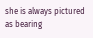she is always pictured as bearing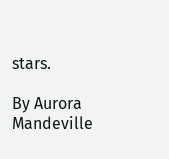stars.

By Aurora Mandeville